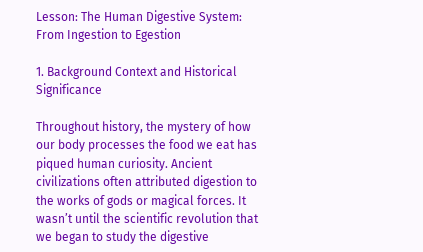Lesson: The Human Digestive System: From Ingestion to Egestion

1. Background Context and Historical Significance

Throughout history, the mystery of how our body processes the food we eat has piqued human curiosity. Ancient civilizations often attributed digestion to the works of gods or magical forces. It wasn’t until the scientific revolution that we began to study the digestive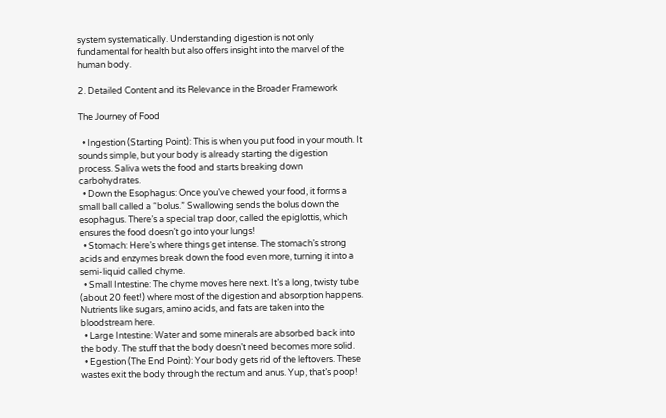system systematically. Understanding digestion is not only fundamental for health but also offers insight into the marvel of the human body.

2. Detailed Content and its Relevance in the Broader Framework

The Journey of Food

  • Ingestion (Starting Point): This is when you put food in your mouth. It sounds simple, but your body is already starting the digestion process. Saliva wets the food and starts breaking down carbohydrates.
  • Down the Esophagus: Once you’ve chewed your food, it forms a small ball called a “bolus.” Swallowing sends the bolus down the esophagus. There’s a special trap door, called the epiglottis, which ensures the food doesn’t go into your lungs!
  • Stomach: Here’s where things get intense. The stomach’s strong acids and enzymes break down the food even more, turning it into a semi-liquid called chyme.
  • Small Intestine: The chyme moves here next. It’s a long, twisty tube (about 20 feet!) where most of the digestion and absorption happens. Nutrients like sugars, amino acids, and fats are taken into the bloodstream here.
  • Large Intestine: Water and some minerals are absorbed back into the body. The stuff that the body doesn’t need becomes more solid.
  • Egestion (The End Point): Your body gets rid of the leftovers. These wastes exit the body through the rectum and anus. Yup, that’s poop!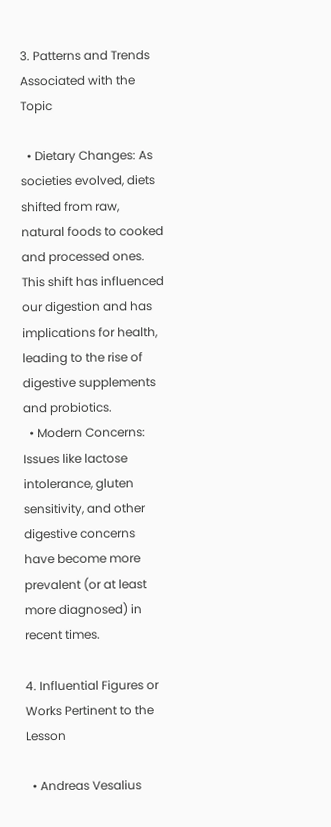3. Patterns and Trends Associated with the Topic

  • Dietary Changes: As societies evolved, diets shifted from raw, natural foods to cooked and processed ones. This shift has influenced our digestion and has implications for health, leading to the rise of digestive supplements and probiotics.
  • Modern Concerns: Issues like lactose intolerance, gluten sensitivity, and other digestive concerns have become more prevalent (or at least more diagnosed) in recent times.

4. Influential Figures or Works Pertinent to the Lesson

  • Andreas Vesalius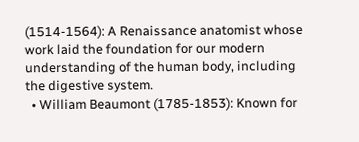(1514-1564): A Renaissance anatomist whose work laid the foundation for our modern understanding of the human body, including the digestive system.
  • William Beaumont (1785-1853): Known for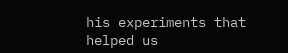his experiments that helped us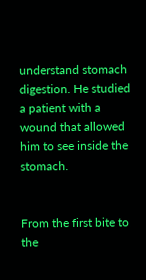understand stomach digestion. He studied a patient with a wound that allowed him to see inside the stomach.


From the first bite to the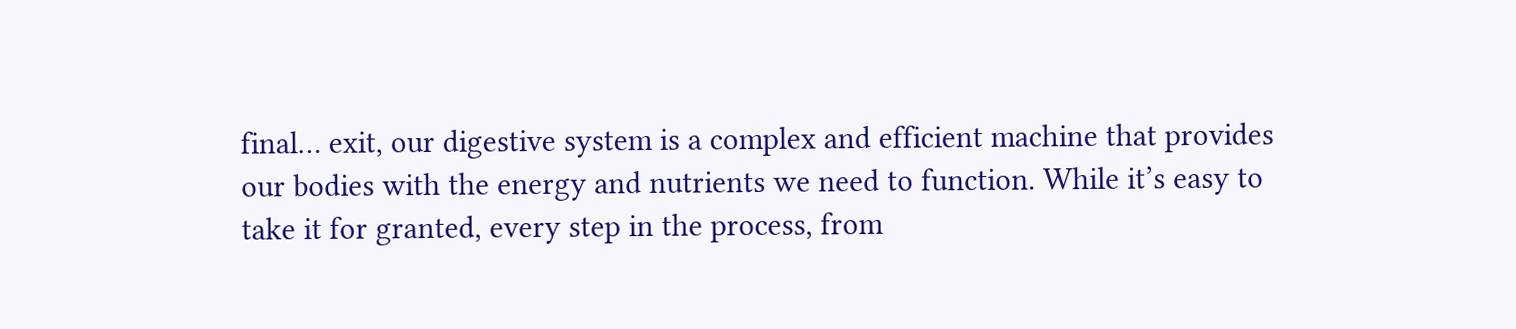final… exit, our digestive system is a complex and efficient machine that provides our bodies with the energy and nutrients we need to function. While it’s easy to take it for granted, every step in the process, from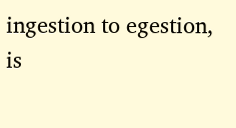ingestion to egestion, is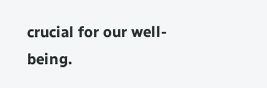crucial for our well-being.